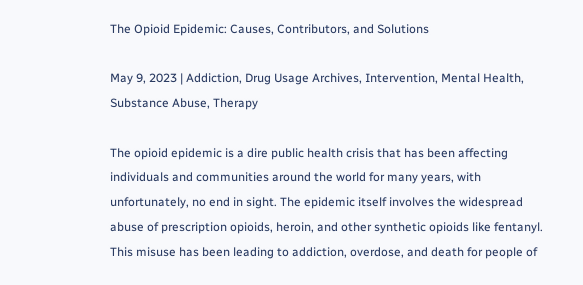The Opioid Epidemic: Causes, Contributors, and Solutions

May 9, 2023 | Addiction, Drug Usage Archives, Intervention, Mental Health, Substance Abuse, Therapy

The opioid epidemic is a dire public health crisis that has been affecting individuals and communities around the world for many years, with unfortunately, no end in sight. The epidemic itself involves the widespread abuse of prescription opioids, heroin, and other synthetic opioids like fentanyl. This misuse has been leading to addiction, overdose, and death for people of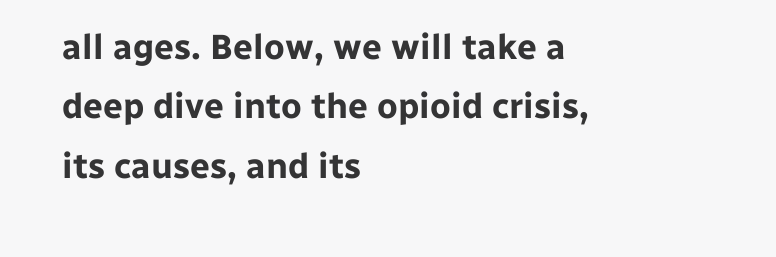all ages. Below, we will take a deep dive into the opioid crisis, its causes, and its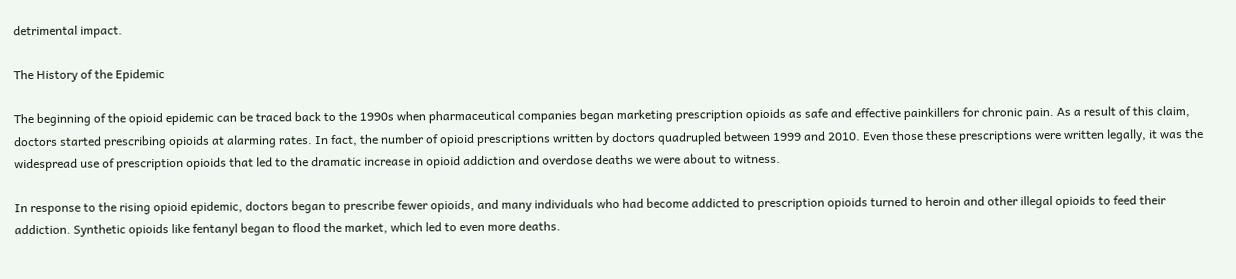detrimental impact.

The History of the Epidemic

The beginning of the opioid epidemic can be traced back to the 1990s when pharmaceutical companies began marketing prescription opioids as safe and effective painkillers for chronic pain. As a result of this claim, doctors started prescribing opioids at alarming rates. In fact, the number of opioid prescriptions written by doctors quadrupled between 1999 and 2010. Even those these prescriptions were written legally, it was the widespread use of prescription opioids that led to the dramatic increase in opioid addiction and overdose deaths we were about to witness.

In response to the rising opioid epidemic, doctors began to prescribe fewer opioids, and many individuals who had become addicted to prescription opioids turned to heroin and other illegal opioids to feed their addiction. Synthetic opioids like fentanyl began to flood the market, which led to even more deaths.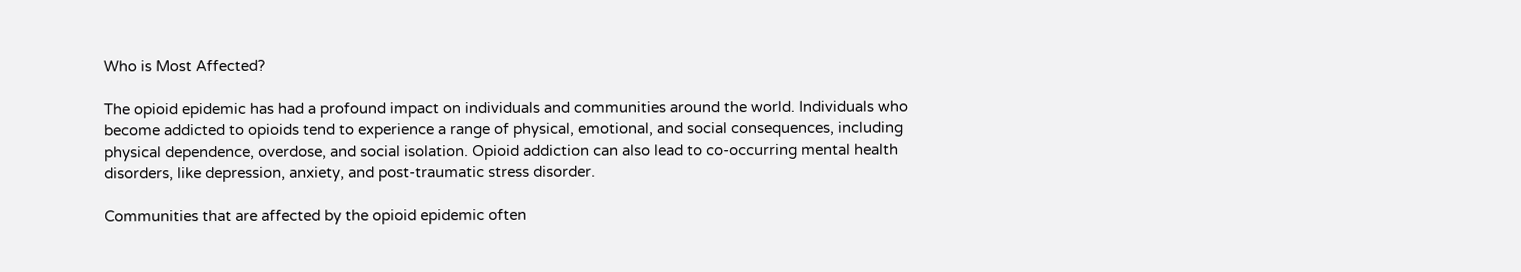Who is Most Affected?

The opioid epidemic has had a profound impact on individuals and communities around the world. Individuals who become addicted to opioids tend to experience a range of physical, emotional, and social consequences, including physical dependence, overdose, and social isolation. Opioid addiction can also lead to co-occurring mental health disorders, like depression, anxiety, and post-traumatic stress disorder.

Communities that are affected by the opioid epidemic often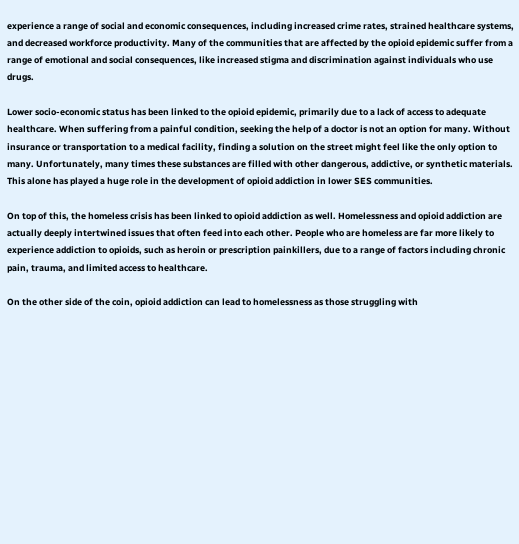experience a range of social and economic consequences, including increased crime rates, strained healthcare systems, and decreased workforce productivity. Many of the communities that are affected by the opioid epidemic suffer from a range of emotional and social consequences, like increased stigma and discrimination against individuals who use drugs.

Lower socio-economic status has been linked to the opioid epidemic, primarily due to a lack of access to adequate healthcare. When suffering from a painful condition, seeking the help of a doctor is not an option for many. Without insurance or transportation to a medical facility, finding a solution on the street might feel like the only option to many. Unfortunately, many times these substances are filled with other dangerous, addictive, or synthetic materials. This alone has played a huge role in the development of opioid addiction in lower SES communities.

On top of this, the homeless crisis has been linked to opioid addiction as well. Homelessness and opioid addiction are actually deeply intertwined issues that often feed into each other. People who are homeless are far more likely to experience addiction to opioids, such as heroin or prescription painkillers, due to a range of factors including chronic pain, trauma, and limited access to healthcare.

On the other side of the coin, opioid addiction can lead to homelessness as those struggling with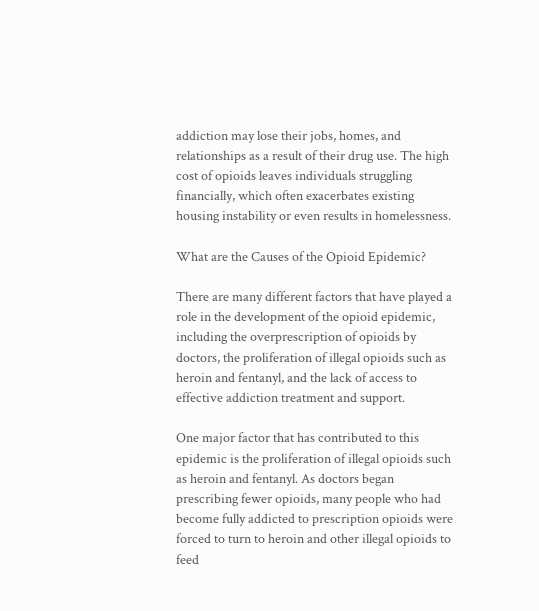addiction may lose their jobs, homes, and relationships as a result of their drug use. The high cost of opioids leaves individuals struggling financially, which often exacerbates existing housing instability or even results in homelessness.

What are the Causes of the Opioid Epidemic?

There are many different factors that have played a role in the development of the opioid epidemic, including the overprescription of opioids by doctors, the proliferation of illegal opioids such as heroin and fentanyl, and the lack of access to effective addiction treatment and support.

One major factor that has contributed to this epidemic is the proliferation of illegal opioids such as heroin and fentanyl. As doctors began prescribing fewer opioids, many people who had become fully addicted to prescription opioids were forced to turn to heroin and other illegal opioids to feed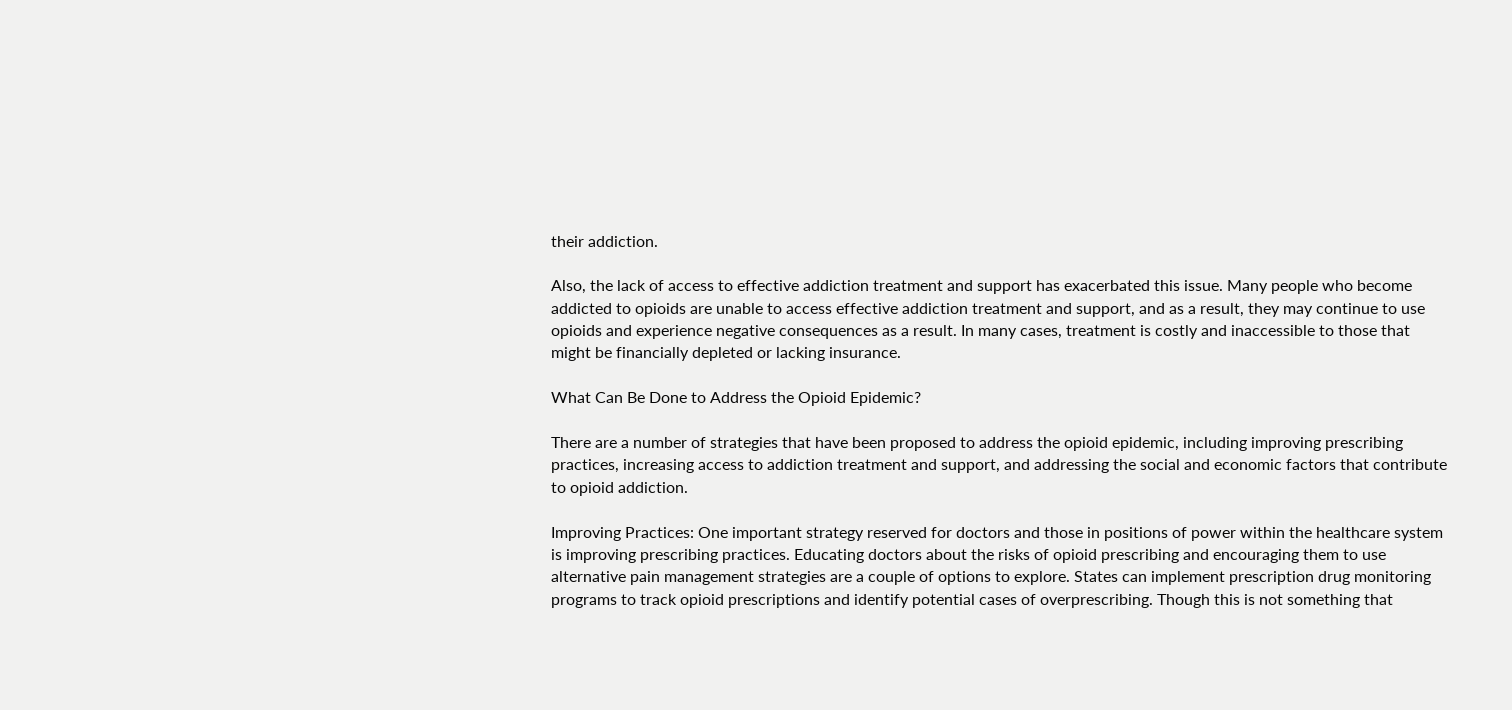their addiction.

Also, the lack of access to effective addiction treatment and support has exacerbated this issue. Many people who become addicted to opioids are unable to access effective addiction treatment and support, and as a result, they may continue to use opioids and experience negative consequences as a result. In many cases, treatment is costly and inaccessible to those that might be financially depleted or lacking insurance.

What Can Be Done to Address the Opioid Epidemic?

There are a number of strategies that have been proposed to address the opioid epidemic, including improving prescribing practices, increasing access to addiction treatment and support, and addressing the social and economic factors that contribute to opioid addiction.

Improving Practices: One important strategy reserved for doctors and those in positions of power within the healthcare system is improving prescribing practices. Educating doctors about the risks of opioid prescribing and encouraging them to use alternative pain management strategies are a couple of options to explore. States can implement prescription drug monitoring programs to track opioid prescriptions and identify potential cases of overprescribing. Though this is not something that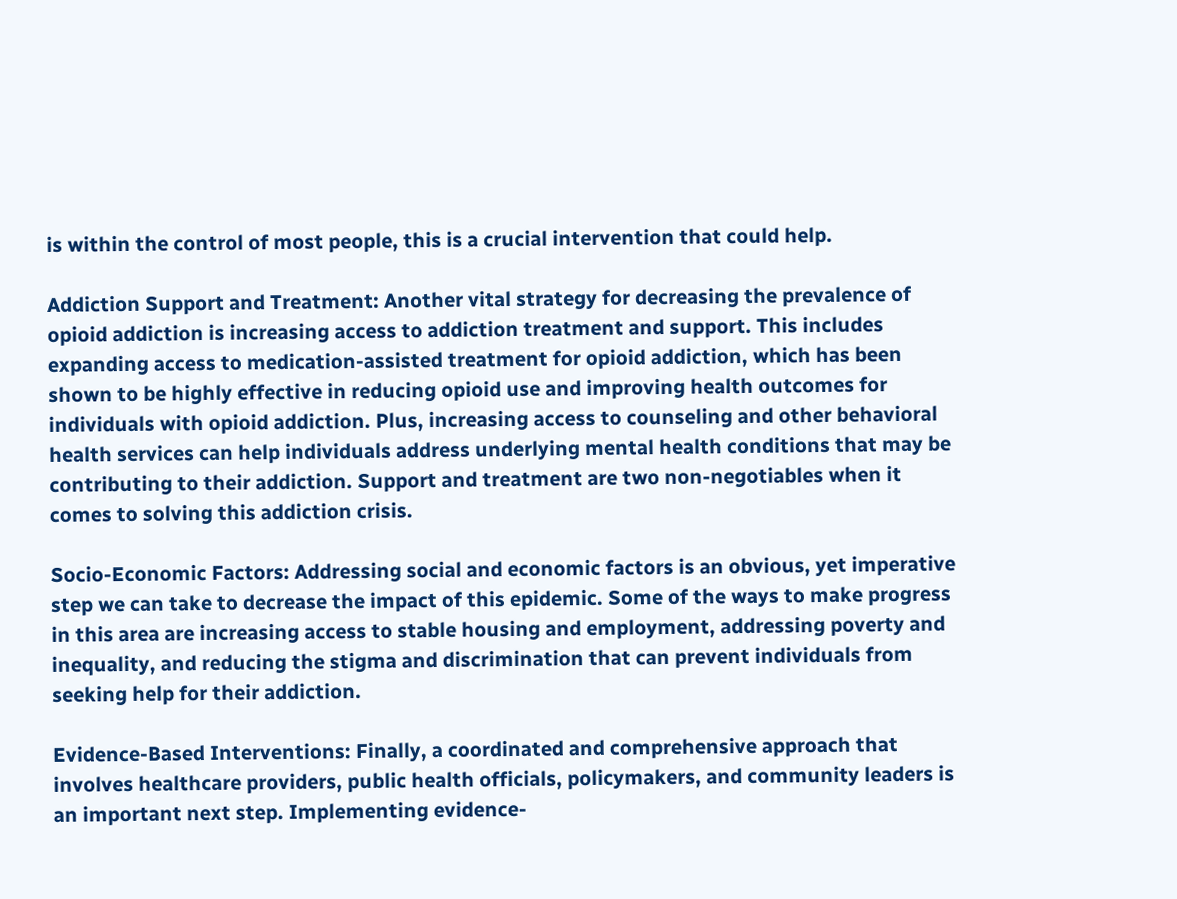is within the control of most people, this is a crucial intervention that could help.

Addiction Support and Treatment: Another vital strategy for decreasing the prevalence of opioid addiction is increasing access to addiction treatment and support. This includes expanding access to medication-assisted treatment for opioid addiction, which has been shown to be highly effective in reducing opioid use and improving health outcomes for individuals with opioid addiction. Plus, increasing access to counseling and other behavioral health services can help individuals address underlying mental health conditions that may be contributing to their addiction. Support and treatment are two non-negotiables when it comes to solving this addiction crisis.

Socio-Economic Factors: Addressing social and economic factors is an obvious, yet imperative step we can take to decrease the impact of this epidemic. Some of the ways to make progress in this area are increasing access to stable housing and employment, addressing poverty and inequality, and reducing the stigma and discrimination that can prevent individuals from seeking help for their addiction.

Evidence-Based Interventions: Finally, a coordinated and comprehensive approach that involves healthcare providers, public health officials, policymakers, and community leaders is an important next step. Implementing evidence-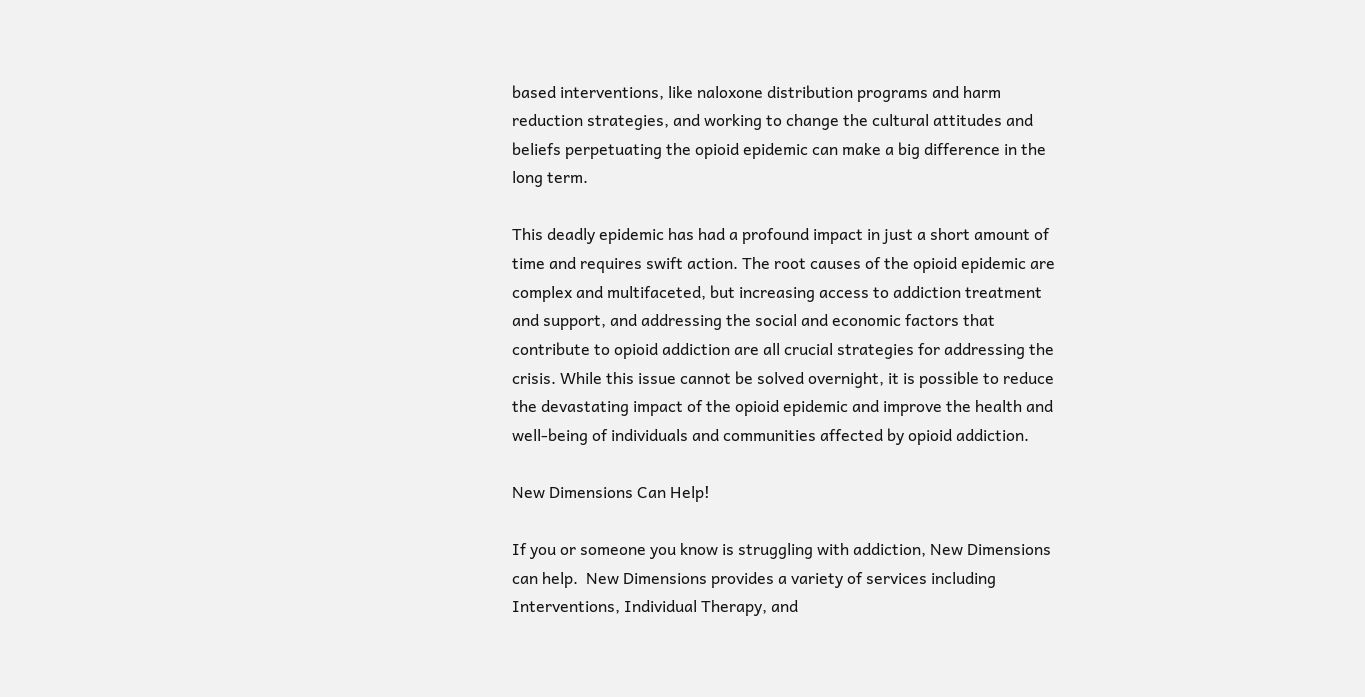based interventions, like naloxone distribution programs and harm reduction strategies, and working to change the cultural attitudes and beliefs perpetuating the opioid epidemic can make a big difference in the long term.

This deadly epidemic has had a profound impact in just a short amount of time and requires swift action. The root causes of the opioid epidemic are complex and multifaceted, but increasing access to addiction treatment and support, and addressing the social and economic factors that contribute to opioid addiction are all crucial strategies for addressing the crisis. While this issue cannot be solved overnight, it is possible to reduce the devastating impact of the opioid epidemic and improve the health and well-being of individuals and communities affected by opioid addiction.

New Dimensions Can Help!

If you or someone you know is struggling with addiction, New Dimensions can help.  New Dimensions provides a variety of services including Interventions, Individual Therapy, and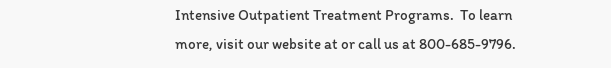Intensive Outpatient Treatment Programs.  To learn more, visit our website at or call us at 800-685-9796.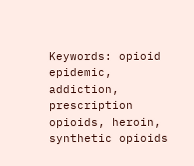Keywords: opioid epidemic, addiction, prescription opioids, heroin, synthetic opioids